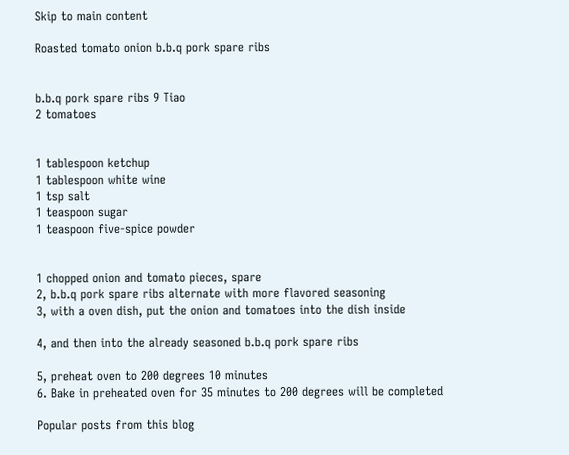Skip to main content

Roasted tomato onion b.b.q pork spare ribs


b.b.q pork spare ribs 9 Tiao
2 tomatoes


1 tablespoon ketchup
1 tablespoon white wine
1 tsp salt
1 teaspoon sugar
1 teaspoon five-spice powder


1 chopped onion and tomato pieces, spare
2, b.b.q pork spare ribs alternate with more flavored seasoning
3, with a oven dish, put the onion and tomatoes into the dish inside

4, and then into the already seasoned b.b.q pork spare ribs

5, preheat oven to 200 degrees 10 minutes
6. Bake in preheated oven for 35 minutes to 200 degrees will be completed

Popular posts from this blog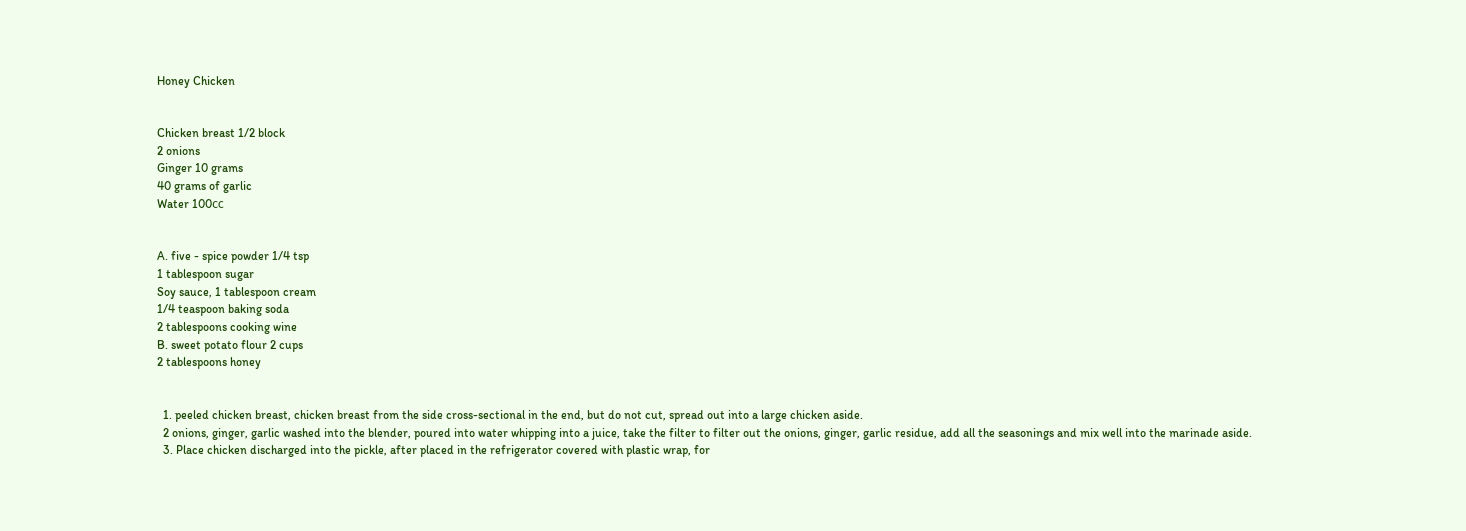Honey Chicken


Chicken breast 1/2 block
2 onions
Ginger 10 grams
40 grams of garlic
Water 100㏄


A. five - spice powder 1/4 tsp
1 tablespoon sugar
Soy sauce, 1 tablespoon cream
1/4 teaspoon baking soda
2 tablespoons cooking wine
B. sweet potato flour 2 cups
2 tablespoons honey


  1. peeled chicken breast, chicken breast from the side cross-sectional in the end, but do not cut, spread out into a large chicken aside.
  2 onions, ginger, garlic washed into the blender, poured into water whipping into a juice, take the filter to filter out the onions, ginger, garlic residue, add all the seasonings and mix well into the marinade aside.
  3. Place chicken discharged into the pickle, after placed in the refrigerator covered with plastic wrap, for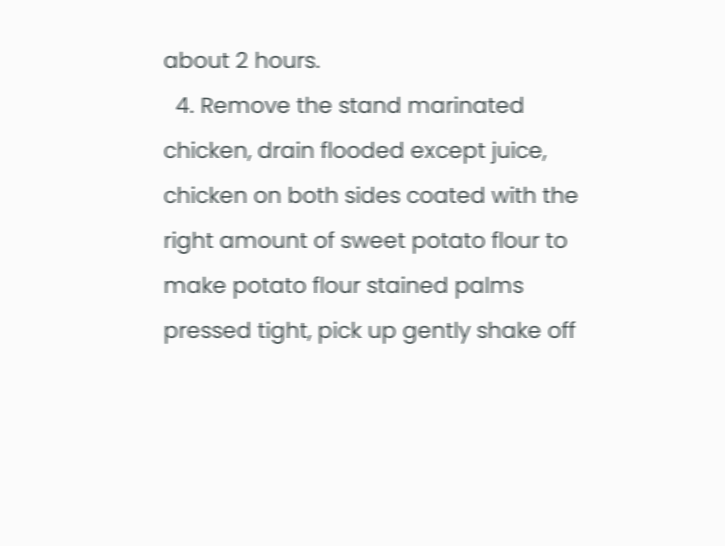about 2 hours.
  4. Remove the stand marinated chicken, drain flooded except juice, chicken on both sides coated with the right amount of sweet potato flour to make potato flour stained palms pressed tight, pick up gently shake off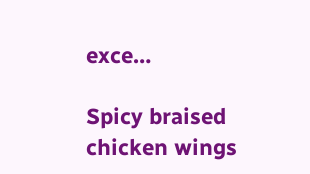exce…

Spicy braised chicken wings